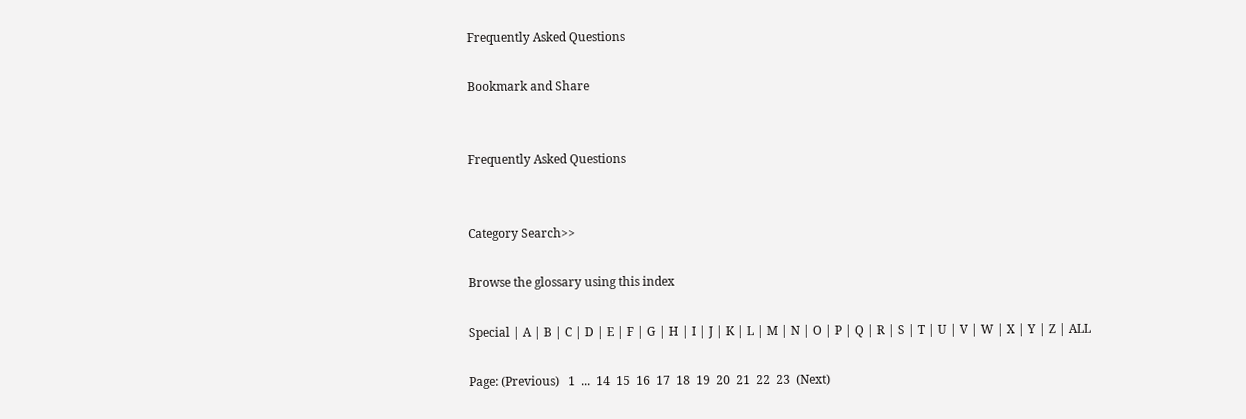Frequently Asked Questions

Bookmark and Share


Frequently Asked Questions


Category Search>>

Browse the glossary using this index

Special | A | B | C | D | E | F | G | H | I | J | K | L | M | N | O | P | Q | R | S | T | U | V | W | X | Y | Z | ALL

Page: (Previous)   1  ...  14  15  16  17  18  19  20  21  22  23  (Next)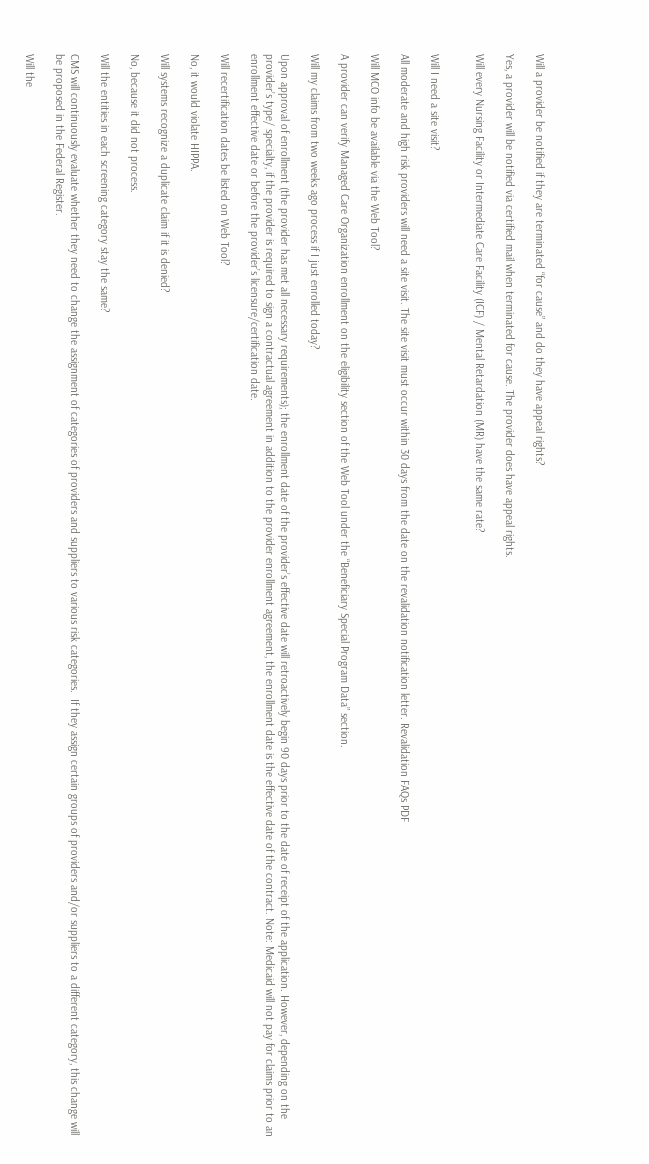Will a provider be notified if they are terminated “for cause” and do they have appeal rights?

Yes, a provider will be notified via certified mail when terminated for cause. The provider does have appeal rights.

Will every Nursing Facility or Intermediate Care Facility (ICF) / Mental Retardation (MR) have the same rate?


Will I need a site visit?

All moderate and high risk providers will need a site visit. The site visit must occur within 30 days from the date on the revalidation notification letter. Revalidation FAQs PDF

Will MCO info be available via the Web Tool?

A provider can verify Managed Care Organization enrollment on the eligibility section of the Web Tool under the “Beneficiary Special Program Data” section.

Will my claims from two weeks ago process if I just enrolled today?

Upon approval of enrollment (the provider has met all necessary requirements); the enrollment date of the provider’s effective date will retroactively begin 90 days prior to the date of receipt of the application. However, depending on the provider’s type/ specialty, if the provider is required to sign a contractual agreement in addition to the provider enrollment agreement, the enrollment date is the effective date of the contract. Note: Medicaid will not pay for claims prior to an enrollment effective date or before the provider’s licensure/certification date.

Will recertification dates be listed on Web Tool?

No, it would violate HIPPA.

Will systems recognize a duplicate claim if it is denied?

No, because it did not process.

Will the entities in each screening category stay the same?

CMS will continuously evaluate whether they need to change the assignment of categories of providers and suppliers to various risk categories.  If they assign certain groups of providers and/or suppliers to a different category, this change will be proposed in the Federal Register.

Will the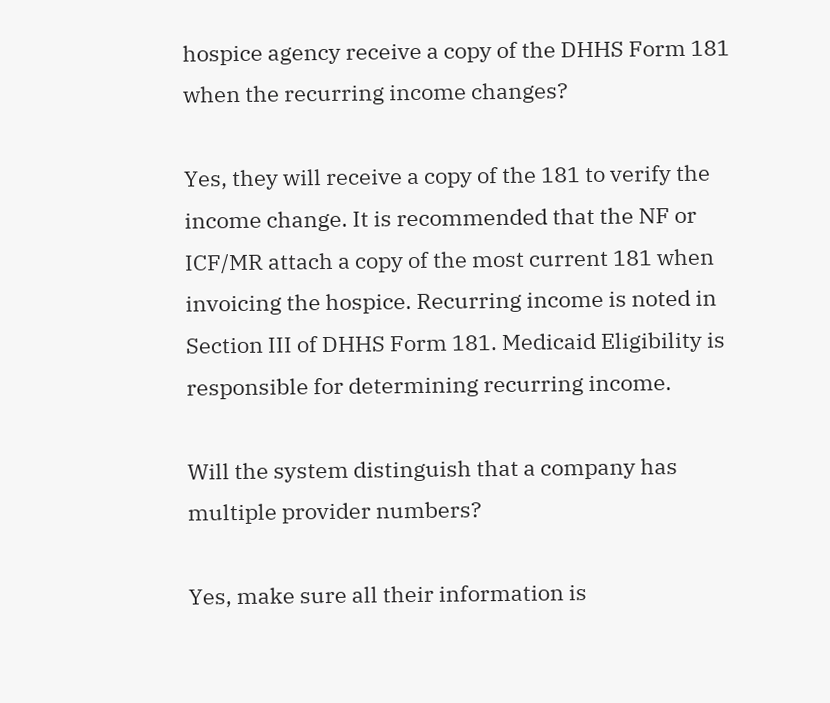hospice agency receive a copy of the DHHS Form 181 when the recurring income changes?

Yes, they will receive a copy of the 181 to verify the income change. It is recommended that the NF or ICF/MR attach a copy of the most current 181 when invoicing the hospice. Recurring income is noted in Section III of DHHS Form 181. Medicaid Eligibility is responsible for determining recurring income.

Will the system distinguish that a company has multiple provider numbers?

Yes, make sure all their information is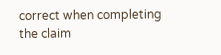correct when completing the claim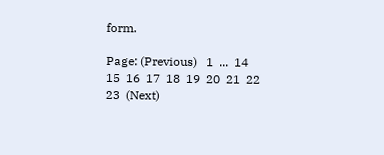form.

Page: (Previous)   1  ...  14  15  16  17  18  19  20  21  22  23  (Next)